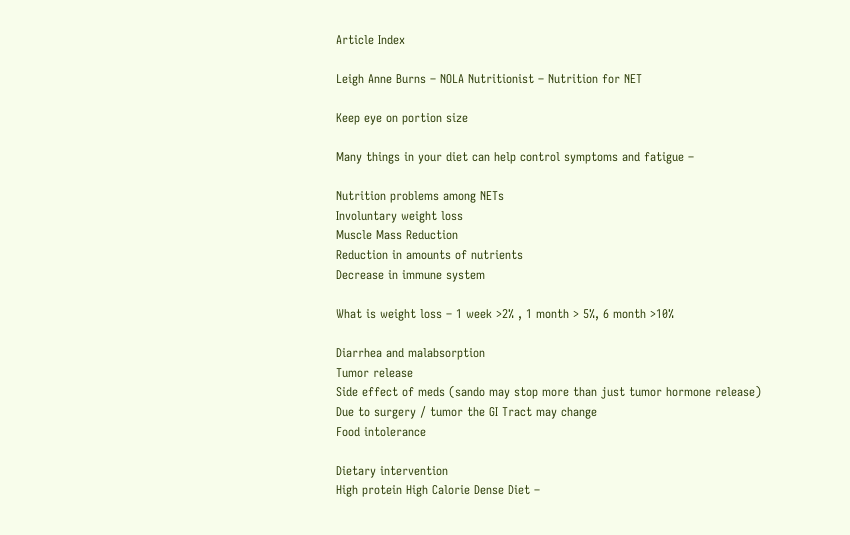Article Index

Leigh Anne Burns – NOLA Nutritionist – Nutrition for NET

Keep eye on portion size

Many things in your diet can help control symptoms and fatigue –

Nutrition problems among NETs
Involuntary weight loss
Muscle Mass Reduction
Reduction in amounts of nutrients
Decrease in immune system

What is weight loss – 1 week >2% , 1 month > 5%, 6 month >10%

Diarrhea and malabsorption
Tumor release
Side effect of meds (sando may stop more than just tumor hormone release)
Due to surgery / tumor the GI Tract may change
Food intolerance

Dietary intervention
High protein High Calorie Dense Diet –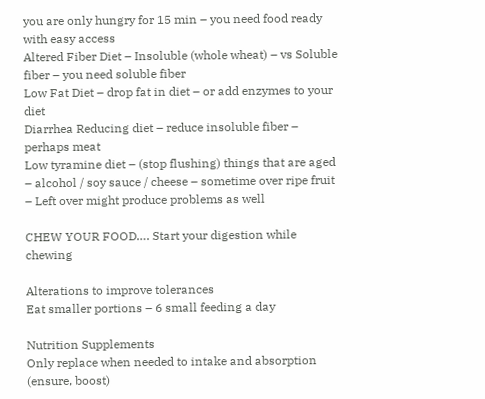you are only hungry for 15 min – you need food ready with easy access
Altered Fiber Diet – Insoluble (whole wheat) – vs Soluble fiber – you need soluble fiber
Low Fat Diet – drop fat in diet – or add enzymes to your diet
Diarrhea Reducing diet – reduce insoluble fiber – perhaps meat
Low tyramine diet – (stop flushing) things that are aged – alcohol / soy sauce / cheese – sometime over ripe fruit – Left over might produce problems as well

CHEW YOUR FOOD…. Start your digestion while chewing

Alterations to improve tolerances
Eat smaller portions – 6 small feeding a day

Nutrition Supplements
Only replace when needed to intake and absorption (ensure, boost)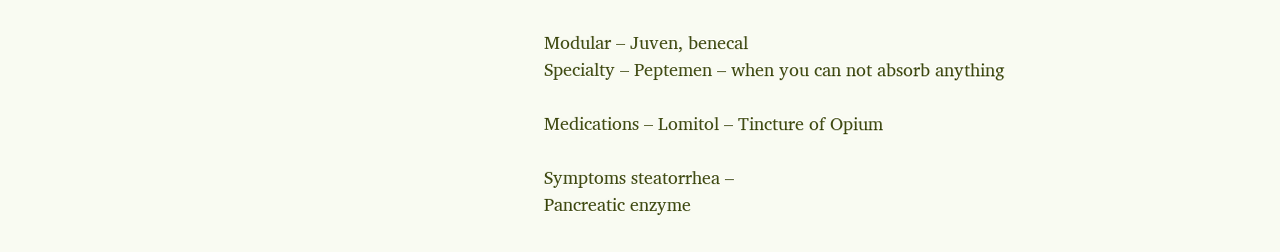Modular – Juven, benecal
Specialty – Peptemen – when you can not absorb anything

Medications – Lomitol – Tincture of Opium

Symptoms steatorrhea –
Pancreatic enzyme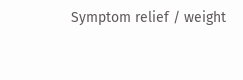Symptom relief / weight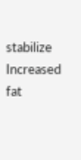stabilize
Increased fat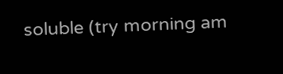soluble (try morning am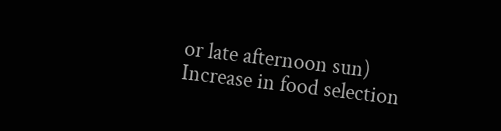or late afternoon sun)
Increase in food selection